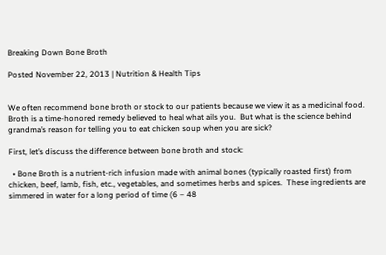Breaking Down Bone Broth

Posted November 22, 2013 | Nutrition & Health Tips


We often recommend bone broth or stock to our patients because we view it as a medicinal food.  Broth is a time-honored remedy believed to heal what ails you.  But what is the science behind grandma’s reason for telling you to eat chicken soup when you are sick?

First, let’s discuss the difference between bone broth and stock:

  • Bone Broth is a nutrient-rich infusion made with animal bones (typically roasted first) from chicken, beef, lamb, fish, etc., vegetables, and sometimes herbs and spices.  These ingredients are simmered in water for a long period of time (6 – 48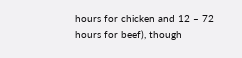hours for chicken and 12 – 72 hours for beef), though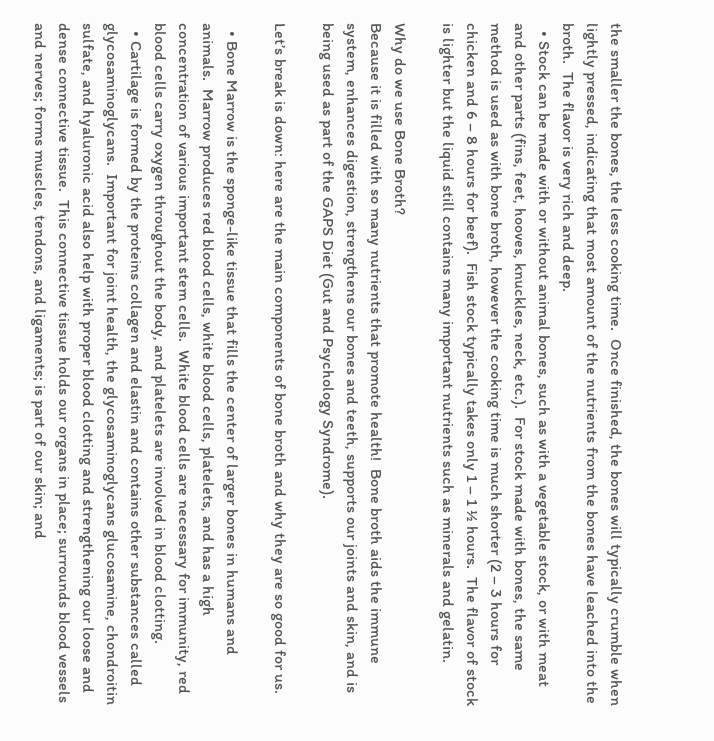the smaller the bones, the less cooking time.  Once finished, the bones will typically crumble when lightly pressed, indicating that most amount of the nutrients from the bones have leached into the broth.  The flavor is very rich and deep.
  • Stock can be made with or without animal bones, such as with a vegetable stock, or with meat and other parts (fins, feet, hooves, knuckles, neck, etc.).  For stock made with bones, the same method is used as with bone broth, however the cooking time is much shorter (2 – 3 hours for chicken and 6 – 8 hours for beef).  Fish stock typically takes only 1 – 1 ½ hours.  The flavor of stock is lighter but the liquid still contains many important nutrients such as minerals and gelatin.

Why do we use Bone Broth?
Because it is filled with so many nutrients that promote health!  Bone broth aids the immune system, enhances digestion, strengthens our bones and teeth, supports our joints and skin, and is being used as part of the GAPS Diet (Gut and Psychology Syndrome).

Let’s break is down: here are the main components of bone broth and why they are so good for us.

  • Bone Marrow is the sponge-like tissue that fills the center of larger bones in humans and animals.  Marrow produces red blood cells, white blood cells, platelets, and has a high concentration of various important stem cells.  White blood cells are necessary for immunity, red blood cells carry oxygen throughout the body, and platelets are involved in blood clotting.
  • Cartilage is formed by the proteins collagen and elastin and contains other substances called glycosaminoglycans.  Important for joint health, the glycosaminoglycans glucosamine, chondroitin sulfate, and hyaluronic acid also help with proper blood clotting and strengthening our loose and dense connective tissue.  This connective tissue holds our organs in place; surrounds blood vessels and nerves; forms muscles, tendons, and ligaments; is part of our skin; and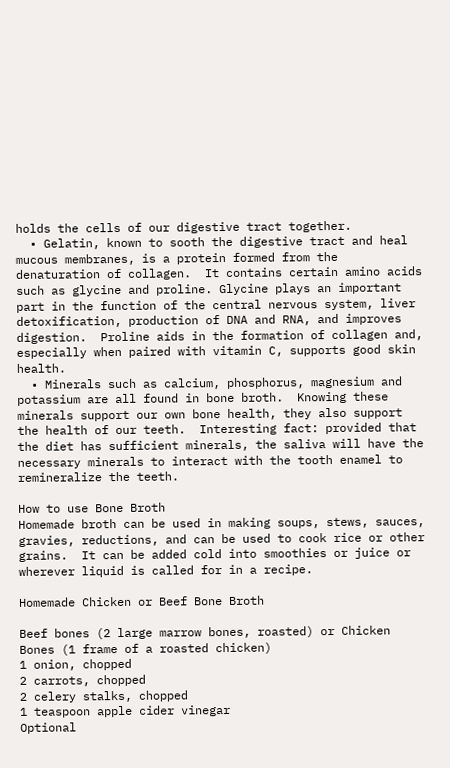holds the cells of our digestive tract together.
  • Gelatin, known to sooth the digestive tract and heal mucous membranes, is a protein formed from the denaturation of collagen.  It contains certain amino acids such as glycine and proline. Glycine plays an important part in the function of the central nervous system, liver detoxification, production of DNA and RNA, and improves digestion.  Proline aids in the formation of collagen and, especially when paired with vitamin C, supports good skin health.
  • Minerals such as calcium, phosphorus, magnesium and potassium are all found in bone broth.  Knowing these minerals support our own bone health, they also support the health of our teeth.  Interesting fact: provided that the diet has sufficient minerals, the saliva will have the necessary minerals to interact with the tooth enamel to remineralize the teeth.

How to use Bone Broth
Homemade broth can be used in making soups, stews, sauces, gravies, reductions, and can be used to cook rice or other grains.  It can be added cold into smoothies or juice or wherever liquid is called for in a recipe.

Homemade Chicken or Beef Bone Broth

Beef bones (2 large marrow bones, roasted) or Chicken Bones (1 frame of a roasted chicken)
1 onion, chopped
2 carrots, chopped
2 celery stalks, chopped
1 teaspoon apple cider vinegar
Optional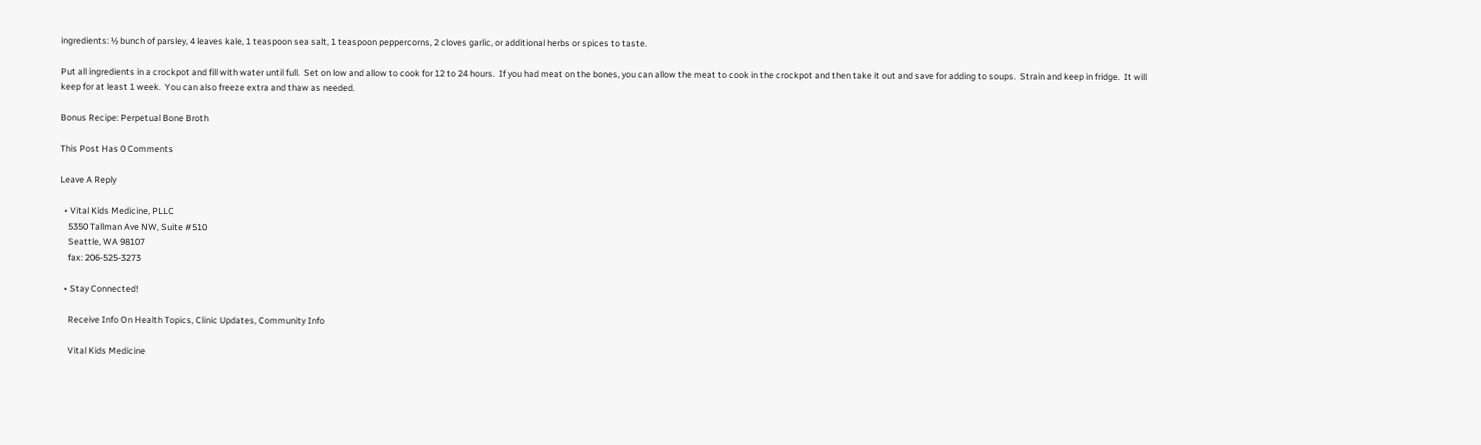ingredients: ½ bunch of parsley, 4 leaves kale, 1 teaspoon sea salt, 1 teaspoon peppercorns, 2 cloves garlic, or additional herbs or spices to taste.

Put all ingredients in a crockpot and fill with water until full.  Set on low and allow to cook for 12 to 24 hours.  If you had meat on the bones, you can allow the meat to cook in the crockpot and then take it out and save for adding to soups.  Strain and keep in fridge.  It will keep for at least 1 week.  You can also freeze extra and thaw as needed.

Bonus Recipe: Perpetual Bone Broth

This Post Has 0 Comments

Leave A Reply

  • Vital Kids Medicine, PLLC
    5350 Tallman Ave NW, Suite #510
    Seattle, WA 98107
    fax: 206-525-3273

  • Stay Connected!

    Receive Info On Health Topics, Clinic Updates, Community Info

    Vital Kids Medicine